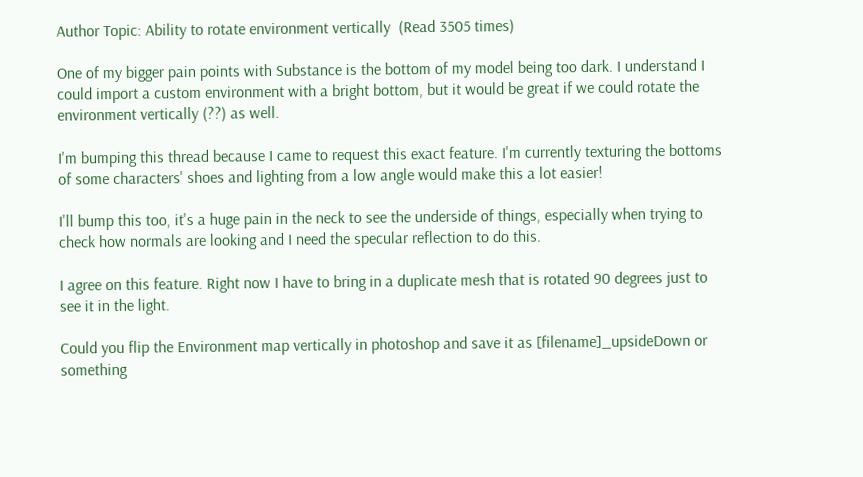Author Topic: Ability to rotate environment vertically  (Read 3505 times)

One of my bigger pain points with Substance is the bottom of my model being too dark. I understand I could import a custom environment with a bright bottom, but it would be great if we could rotate the environment vertically (??) as well.

I'm bumping this thread because I came to request this exact feature. I'm currently texturing the bottoms of some characters' shoes and lighting from a low angle would make this a lot easier!

I'll bump this too, it's a huge pain in the neck to see the underside of things, especially when trying to check how normals are looking and I need the specular reflection to do this.

I agree on this feature. Right now I have to bring in a duplicate mesh that is rotated 90 degrees just to see it in the light.

Could you flip the Environment map vertically in photoshop and save it as [filename]_upsideDown or something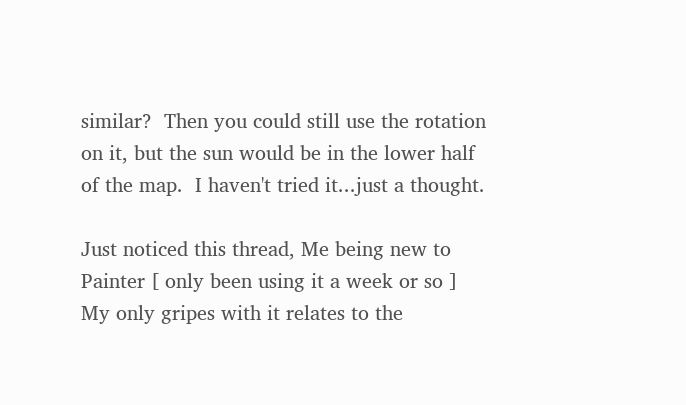similar?  Then you could still use the rotation on it, but the sun would be in the lower half of the map.  I haven't tried it...just a thought.

Just noticed this thread, Me being new to Painter [ only been using it a week or so ] My only gripes with it relates to the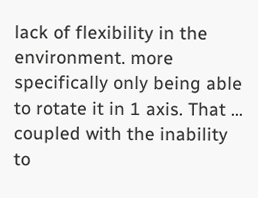lack of flexibility in the environment. more specifically only being able to rotate it in 1 axis. That ... coupled with the inability to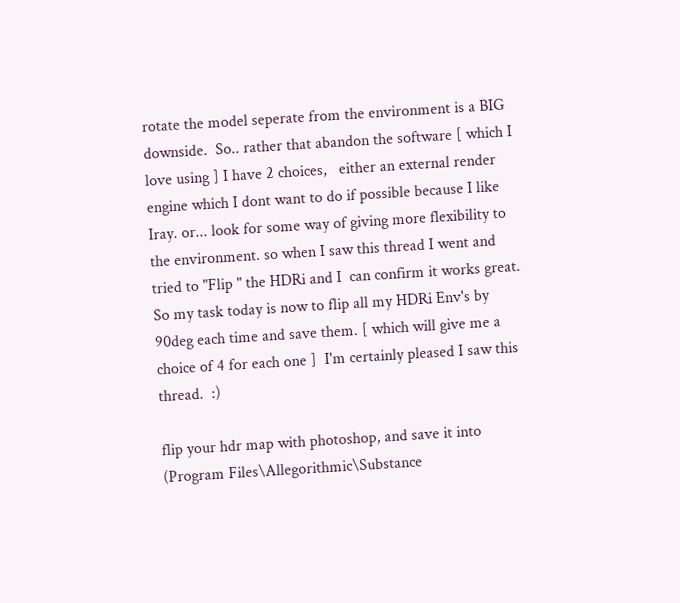rotate the model seperate from the environment is a BIG downside.  So.. rather that abandon the software [ which I love using ] I have 2 choices,   either an external render engine which I dont want to do if possible because I like Iray. or... look for some way of giving more flexibility to the environment. so when I saw this thread I went and tried to "Flip " the HDRi and I  can confirm it works great.   So my task today is now to flip all my HDRi Env's by 90deg each time and save them. [ which will give me a choice of 4 for each one ]  I'm certainly pleased I saw this thread.  :)

flip your hdr map with photoshop, and save it into (Program Files\Allegorithmic\Substance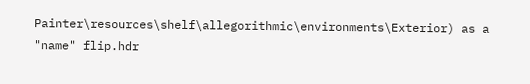Painter\resources\shelf\allegorithmic\environments\Exterior) as a "name" flip.hdr